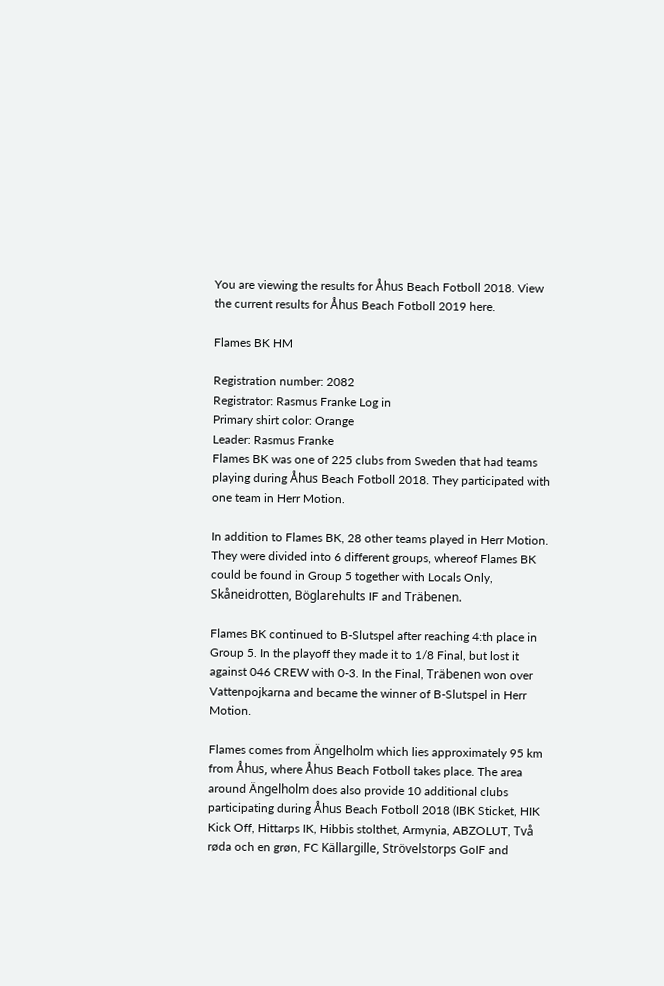You are viewing the results for Åhus Beach Fotboll 2018. View the current results for Åhus Beach Fotboll 2019 here.

Flames BK HM

Registration number: 2082
Registrator: Rasmus Franke Log in
Primary shirt color: Orange
Leader: Rasmus Franke
Flames BK was one of 225 clubs from Sweden that had teams playing during Åhus Beach Fotboll 2018. They participated with one team in Herr Motion.

In addition to Flames BK, 28 other teams played in Herr Motion. They were divided into 6 different groups, whereof Flames BK could be found in Group 5 together with Locals Only, Skåneidrotten, Böglarehults IF and Träbenen.

Flames BK continued to B-Slutspel after reaching 4:th place in Group 5. In the playoff they made it to 1/8 Final, but lost it against 046 CREW with 0-3. In the Final, Träbenen won over Vattenpojkarna and became the winner of B-Slutspel in Herr Motion.

Flames comes from Ängelholm which lies approximately 95 km from Åhus, where Åhus Beach Fotboll takes place. The area around Ängelholm does also provide 10 additional clubs participating during Åhus Beach Fotboll 2018 (IBK Sticket, HIK Kick Off, Hittarps IK, Hibbis stolthet, Armynia, ABZOLUT, Två røda och en grøn, FC Källargille, Strövelstorps GoIF and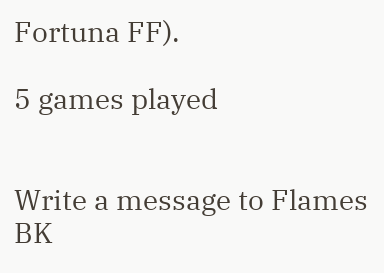Fortuna FF).

5 games played


Write a message to Flames BK